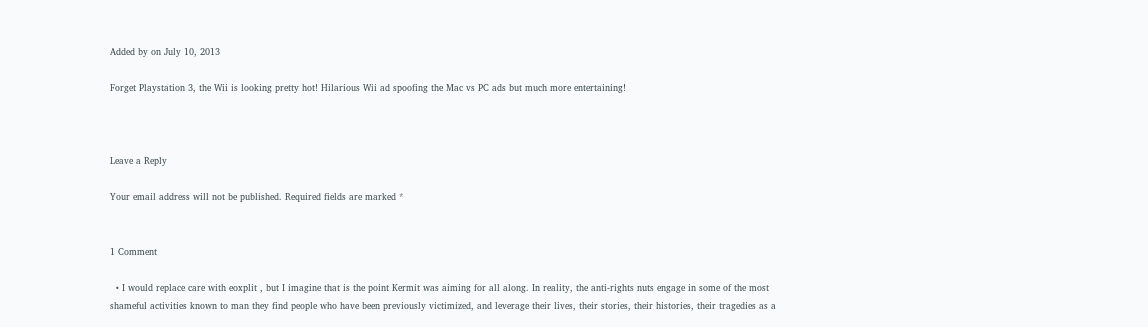Added by on July 10, 2013

Forget Playstation 3, the Wii is looking pretty hot! Hilarious Wii ad spoofing the Mac vs PC ads but much more entertaining!



Leave a Reply

Your email address will not be published. Required fields are marked *


1 Comment

  • I would replace care with eoxplit , but I imagine that is the point Kermit was aiming for all along. In reality, the anti-rights nuts engage in some of the most shameful activities known to man they find people who have been previously victimized, and leverage their lives, their stories, their histories, their tragedies as a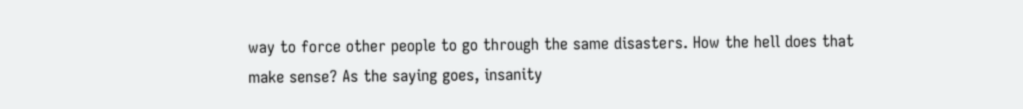way to force other people to go through the same disasters. How the hell does that make sense? As the saying goes, insanity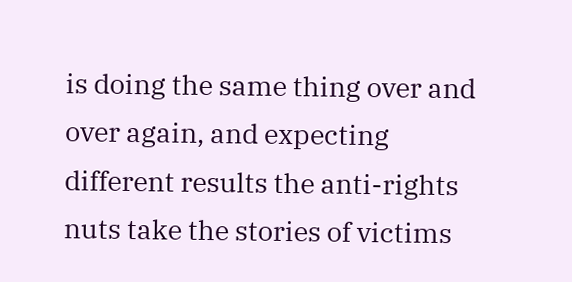is doing the same thing over and over again, and expecting different results the anti-rights nuts take the stories of victims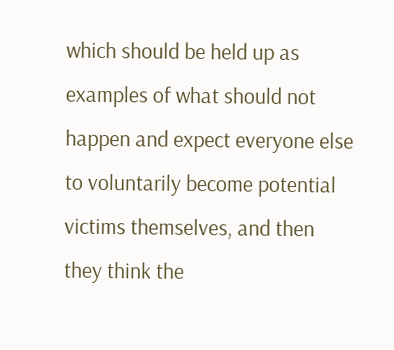which should be held up as examples of what should not happen and expect everyone else to voluntarily become potential victims themselves, and then they think the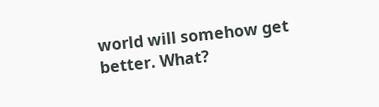world will somehow get better. What?